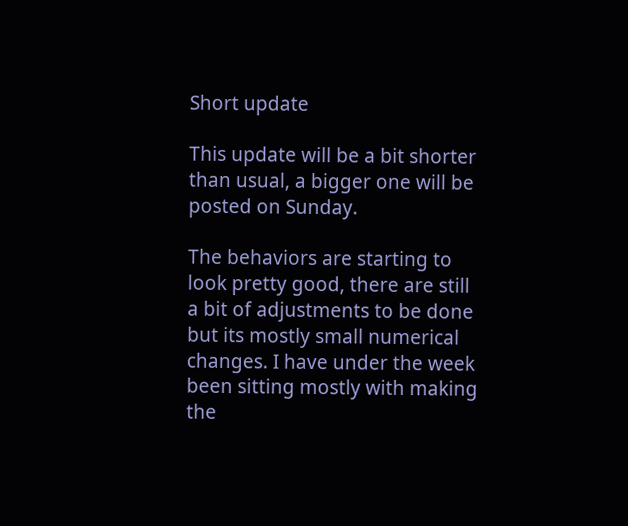Short update

This update will be a bit shorter than usual, a bigger one will be posted on Sunday.

The behaviors are starting to look pretty good, there are still a bit of adjustments to be done but its mostly small numerical changes. I have under the week been sitting mostly with making the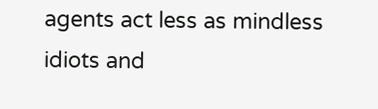agents act less as mindless idiots and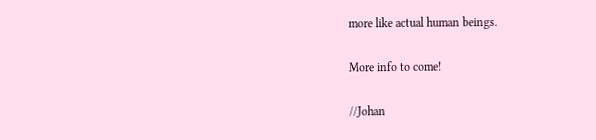more like actual human beings.

More info to come!

//Johan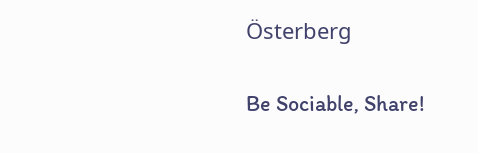Österberg

Be Sociable, Share!